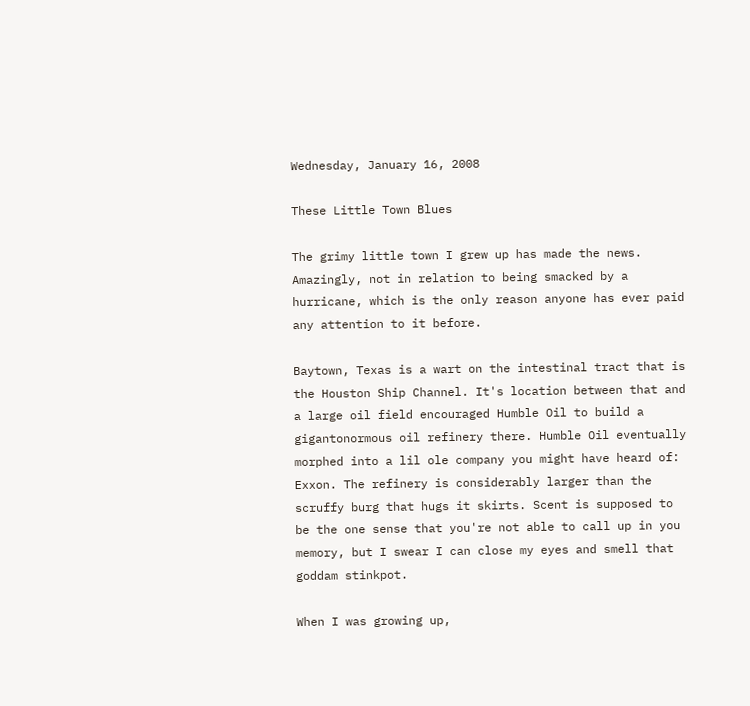Wednesday, January 16, 2008

These Little Town Blues

The grimy little town I grew up has made the news. Amazingly, not in relation to being smacked by a hurricane, which is the only reason anyone has ever paid any attention to it before.

Baytown, Texas is a wart on the intestinal tract that is the Houston Ship Channel. It's location between that and a large oil field encouraged Humble Oil to build a gigantonormous oil refinery there. Humble Oil eventually morphed into a lil ole company you might have heard of: Exxon. The refinery is considerably larger than the scruffy burg that hugs it skirts. Scent is supposed to be the one sense that you're not able to call up in you memory, but I swear I can close my eyes and smell that goddam stinkpot.

When I was growing up,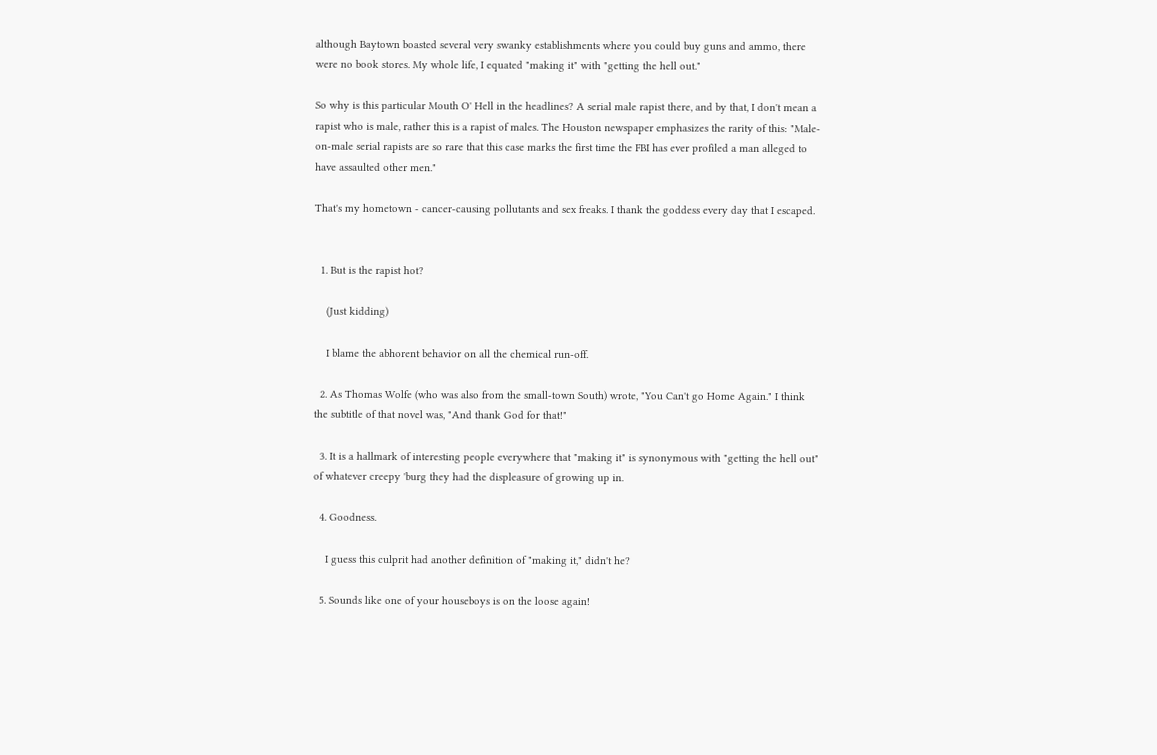although Baytown boasted several very swanky establishments where you could buy guns and ammo, there were no book stores. My whole life, I equated "making it" with "getting the hell out."

So why is this particular Mouth O' Hell in the headlines? A serial male rapist there, and by that, I don't mean a rapist who is male, rather this is a rapist of males. The Houston newspaper emphasizes the rarity of this: "Male-on-male serial rapists are so rare that this case marks the first time the FBI has ever profiled a man alleged to have assaulted other men."

That's my hometown - cancer-causing pollutants and sex freaks. I thank the goddess every day that I escaped.


  1. But is the rapist hot?

    (Just kidding)

    I blame the abhorent behavior on all the chemical run-off.

  2. As Thomas Wolfe (who was also from the small-town South) wrote, "You Can't go Home Again." I think the subtitle of that novel was, "And thank God for that!"

  3. It is a hallmark of interesting people everywhere that "making it" is synonymous with "getting the hell out" of whatever creepy 'burg they had the displeasure of growing up in.

  4. Goodness.

    I guess this culprit had another definition of "making it," didn't he?

  5. Sounds like one of your houseboys is on the loose again!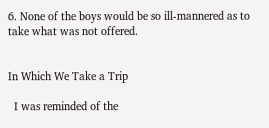6. None of the boys would be so ill-mannered as to take what was not offered.


In Which We Take a Trip

  I was reminded of the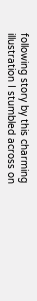following story by this charming illustration I stumbled across on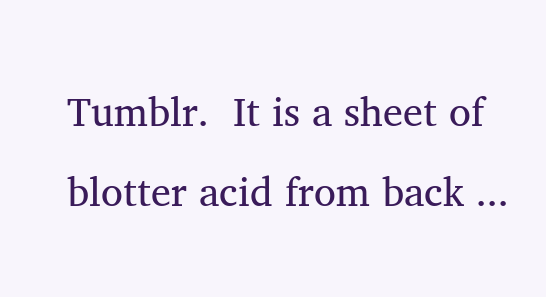Tumblr.  It is a sheet of blotter acid from back ...